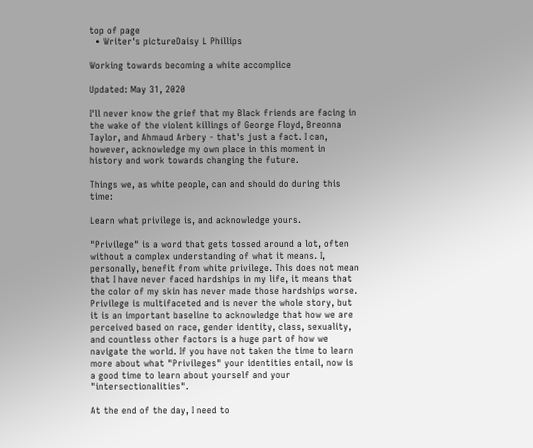top of page
  • Writer's pictureDaisy L Phillips

Working towards becoming a white accomplice

Updated: May 31, 2020

I'll never know the grief that my Black friends are facing in the wake of the violent killings of George Floyd, Breonna Taylor, and Ahmaud Arbery - that's just a fact. I can, however, acknowledge my own place in this moment in history and work towards changing the future.

Things we, as white people, can and should do during this time:

Learn what privilege is, and acknowledge yours.

"Privilege" is a word that gets tossed around a lot, often without a complex understanding of what it means. I, personally, benefit from white privilege. This does not mean that I have never faced hardships in my life, it means that the color of my skin has never made those hardships worse. Privilege is multifaceted and is never the whole story, but it is an important baseline to acknowledge that how we are perceived based on race, gender identity, class, sexuality, and countless other factors is a huge part of how we navigate the world. If you have not taken the time to learn more about what "Privileges" your identities entail, now is a good time to learn about yourself and your "intersectionalities".

At the end of the day, I need to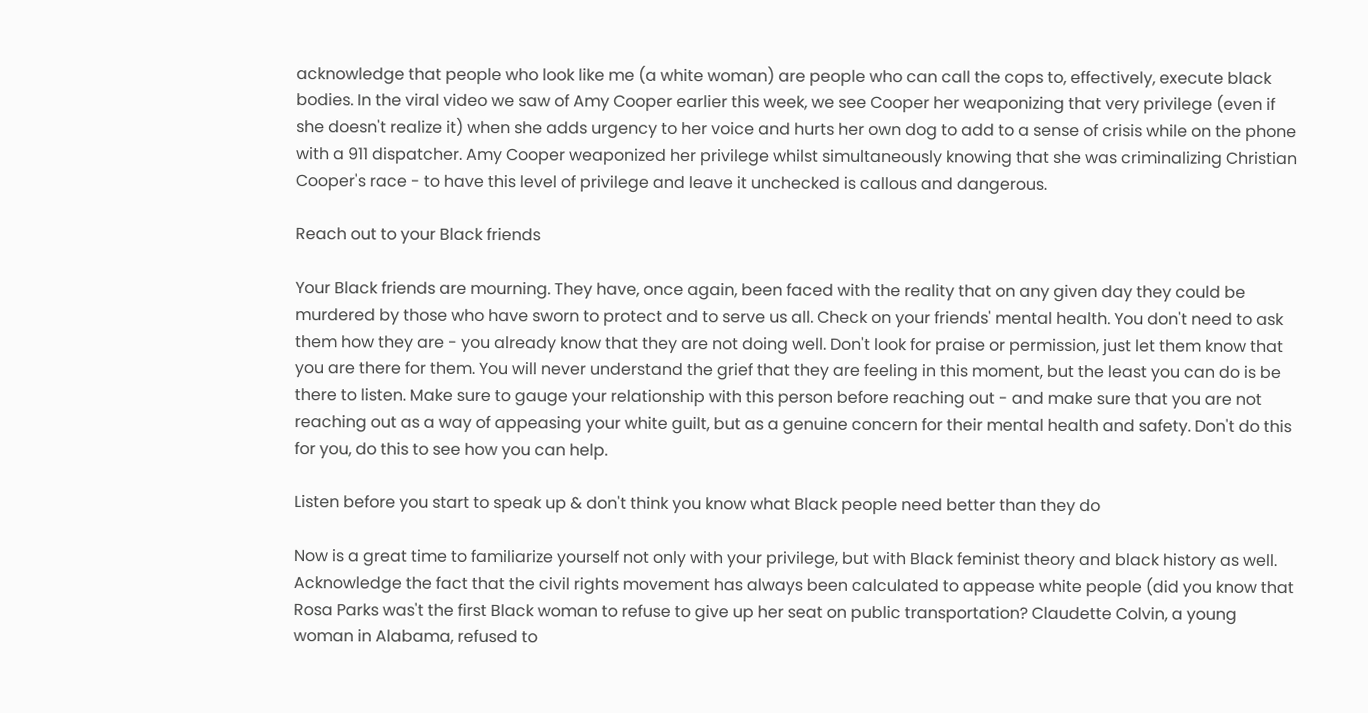acknowledge that people who look like me (a white woman) are people who can call the cops to, effectively, execute black bodies. In the viral video we saw of Amy Cooper earlier this week, we see Cooper her weaponizing that very privilege (even if she doesn't realize it) when she adds urgency to her voice and hurts her own dog to add to a sense of crisis while on the phone with a 911 dispatcher. Amy Cooper weaponized her privilege whilst simultaneously knowing that she was criminalizing Christian Cooper's race - to have this level of privilege and leave it unchecked is callous and dangerous.

Reach out to your Black friends

Your Black friends are mourning. They have, once again, been faced with the reality that on any given day they could be murdered by those who have sworn to protect and to serve us all. Check on your friends' mental health. You don't need to ask them how they are - you already know that they are not doing well. Don't look for praise or permission, just let them know that you are there for them. You will never understand the grief that they are feeling in this moment, but the least you can do is be there to listen. Make sure to gauge your relationship with this person before reaching out - and make sure that you are not reaching out as a way of appeasing your white guilt, but as a genuine concern for their mental health and safety. Don't do this for you, do this to see how you can help.

Listen before you start to speak up & don't think you know what Black people need better than they do

Now is a great time to familiarize yourself not only with your privilege, but with Black feminist theory and black history as well. Acknowledge the fact that the civil rights movement has always been calculated to appease white people (did you know that Rosa Parks was't the first Black woman to refuse to give up her seat on public transportation? Claudette Colvin, a young woman in Alabama, refused to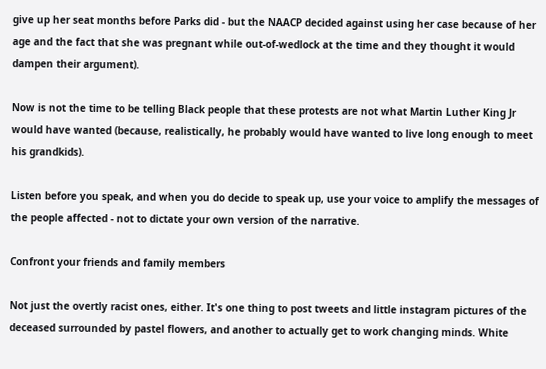give up her seat months before Parks did - but the NAACP decided against using her case because of her age and the fact that she was pregnant while out-of-wedlock at the time and they thought it would dampen their argument).

Now is not the time to be telling Black people that these protests are not what Martin Luther King Jr would have wanted (because, realistically, he probably would have wanted to live long enough to meet his grandkids).

Listen before you speak, and when you do decide to speak up, use your voice to amplify the messages of the people affected - not to dictate your own version of the narrative.

Confront your friends and family members

Not just the overtly racist ones, either. It's one thing to post tweets and little instagram pictures of the deceased surrounded by pastel flowers, and another to actually get to work changing minds. White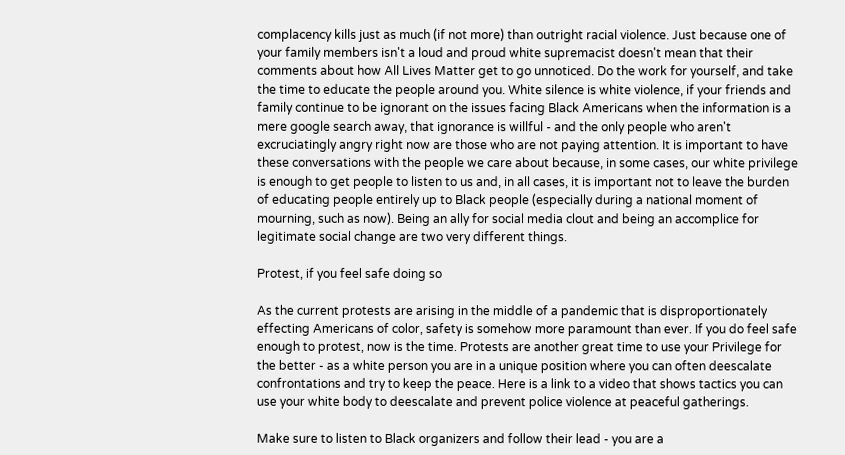complacency kills just as much (if not more) than outright racial violence. Just because one of your family members isn't a loud and proud white supremacist doesn't mean that their comments about how All Lives Matter get to go unnoticed. Do the work for yourself, and take the time to educate the people around you. White silence is white violence, if your friends and family continue to be ignorant on the issues facing Black Americans when the information is a mere google search away, that ignorance is willful - and the only people who aren't excruciatingly angry right now are those who are not paying attention. It is important to have these conversations with the people we care about because, in some cases, our white privilege is enough to get people to listen to us and, in all cases, it is important not to leave the burden of educating people entirely up to Black people (especially during a national moment of mourning, such as now). Being an ally for social media clout and being an accomplice for legitimate social change are two very different things.

Protest, if you feel safe doing so

As the current protests are arising in the middle of a pandemic that is disproportionately effecting Americans of color, safety is somehow more paramount than ever. If you do feel safe enough to protest, now is the time. Protests are another great time to use your Privilege for the better - as a white person you are in a unique position where you can often deescalate confrontations and try to keep the peace. Here is a link to a video that shows tactics you can use your white body to deescalate and prevent police violence at peaceful gatherings.

Make sure to listen to Black organizers and follow their lead - you are a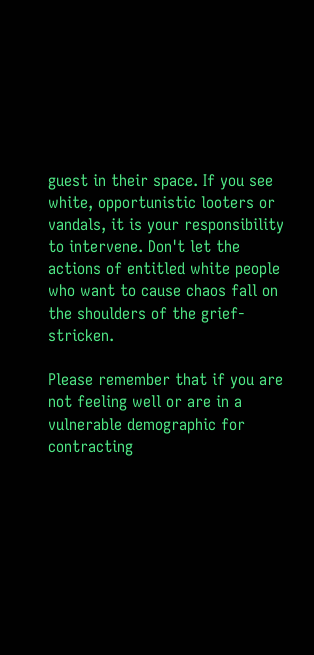guest in their space. If you see white, opportunistic looters or vandals, it is your responsibility to intervene. Don't let the actions of entitled white people who want to cause chaos fall on the shoulders of the grief-stricken.

Please remember that if you are not feeling well or are in a vulnerable demographic for contracting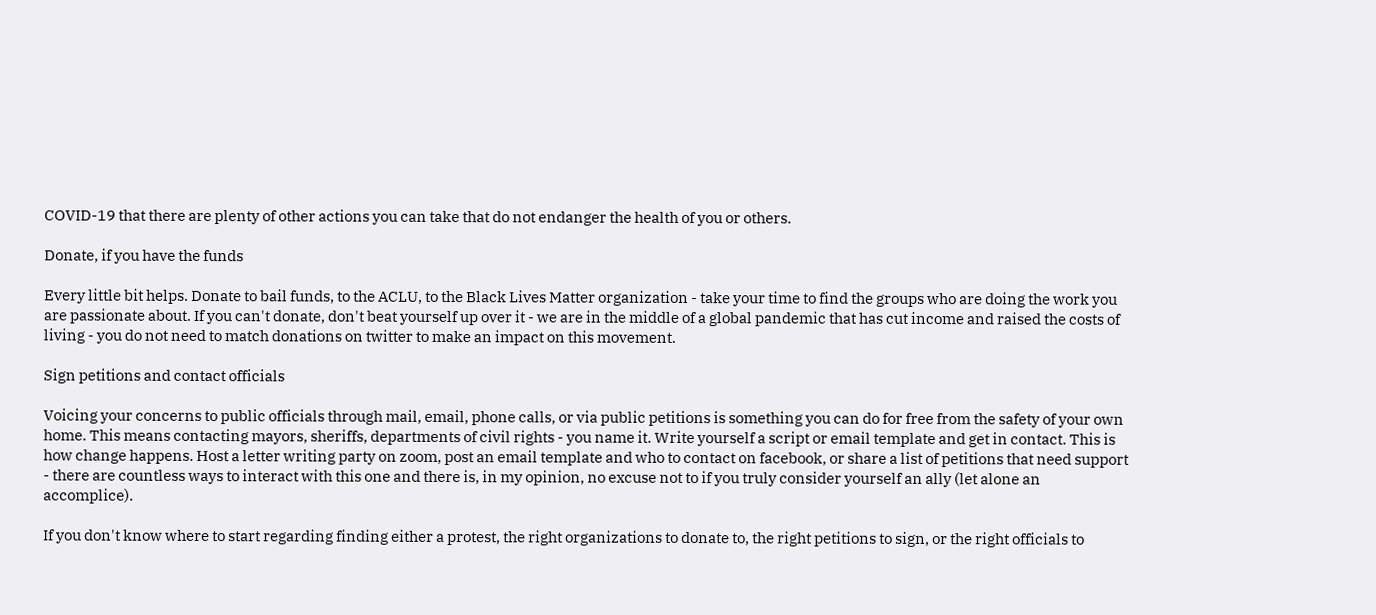COVID-19 that there are plenty of other actions you can take that do not endanger the health of you or others.

Donate, if you have the funds

Every little bit helps. Donate to bail funds, to the ACLU, to the Black Lives Matter organization - take your time to find the groups who are doing the work you are passionate about. If you can't donate, don't beat yourself up over it - we are in the middle of a global pandemic that has cut income and raised the costs of living - you do not need to match donations on twitter to make an impact on this movement.

Sign petitions and contact officials

Voicing your concerns to public officials through mail, email, phone calls, or via public petitions is something you can do for free from the safety of your own home. This means contacting mayors, sheriffs, departments of civil rights - you name it. Write yourself a script or email template and get in contact. This is how change happens. Host a letter writing party on zoom, post an email template and who to contact on facebook, or share a list of petitions that need support - there are countless ways to interact with this one and there is, in my opinion, no excuse not to if you truly consider yourself an ally (let alone an accomplice).

If you don't know where to start regarding finding either a protest, the right organizations to donate to, the right petitions to sign, or the right officials to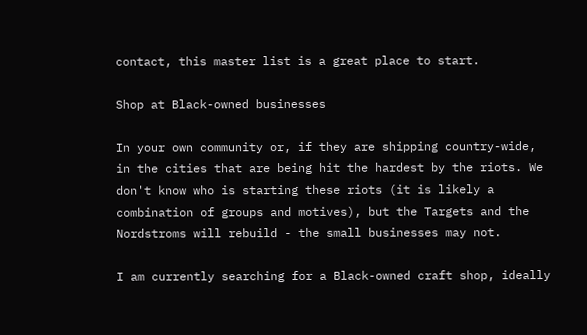contact, this master list is a great place to start.

Shop at Black-owned businesses

In your own community or, if they are shipping country-wide, in the cities that are being hit the hardest by the riots. We don't know who is starting these riots (it is likely a combination of groups and motives), but the Targets and the Nordstroms will rebuild - the small businesses may not.

I am currently searching for a Black-owned craft shop, ideally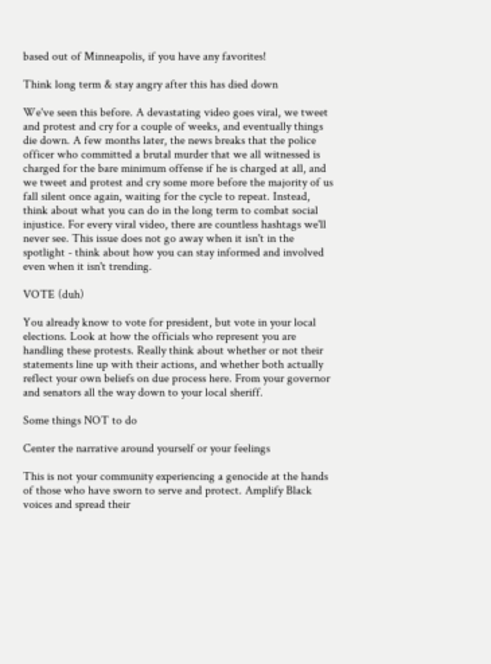based out of Minneapolis, if you have any favorites!

Think long term & stay angry after this has died down

We've seen this before. A devastating video goes viral, we tweet and protest and cry for a couple of weeks, and eventually things die down. A few months later, the news breaks that the police officer who committed a brutal murder that we all witnessed is charged for the bare minimum offense if he is charged at all, and we tweet and protest and cry some more before the majority of us fall silent once again, waiting for the cycle to repeat. Instead, think about what you can do in the long term to combat social injustice. For every viral video, there are countless hashtags we'll never see. This issue does not go away when it isn't in the spotlight - think about how you can stay informed and involved even when it isn't trending.

VOTE (duh)

You already know to vote for president, but vote in your local elections. Look at how the officials who represent you are handling these protests. Really think about whether or not their statements line up with their actions, and whether both actually reflect your own beliefs on due process here. From your governor and senators all the way down to your local sheriff.

Some things NOT to do

Center the narrative around yourself or your feelings

This is not your community experiencing a genocide at the hands of those who have sworn to serve and protect. Amplify Black voices and spread their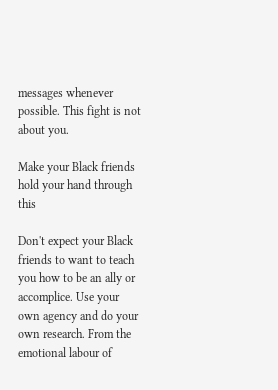messages whenever possible. This fight is not about you.

Make your Black friends hold your hand through this

Don't expect your Black friends to want to teach you how to be an ally or accomplice. Use your own agency and do your own research. From the emotional labour of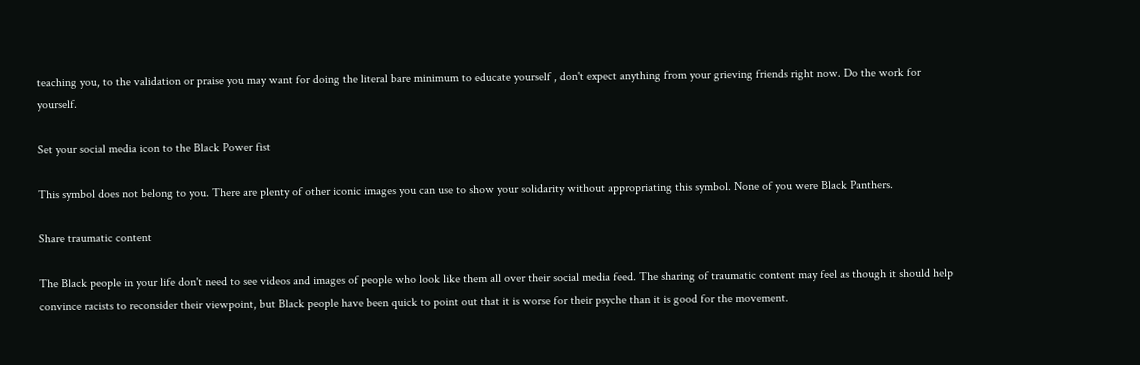teaching you, to the validation or praise you may want for doing the literal bare minimum to educate yourself , don't expect anything from your grieving friends right now. Do the work for yourself.

Set your social media icon to the Black Power fist

This symbol does not belong to you. There are plenty of other iconic images you can use to show your solidarity without appropriating this symbol. None of you were Black Panthers.

Share traumatic content

The Black people in your life don't need to see videos and images of people who look like them all over their social media feed. The sharing of traumatic content may feel as though it should help convince racists to reconsider their viewpoint, but Black people have been quick to point out that it is worse for their psyche than it is good for the movement.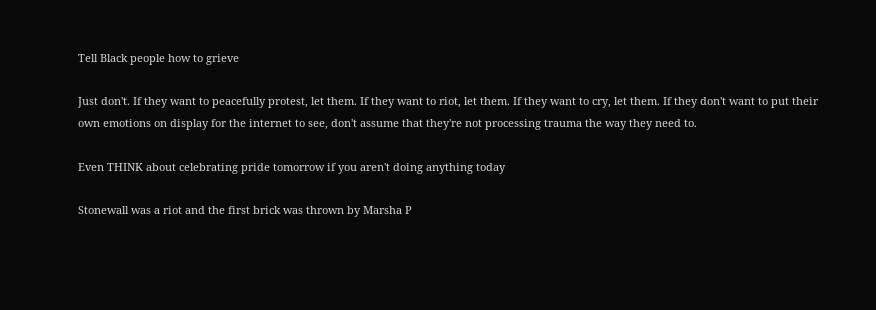Tell Black people how to grieve

Just don't. If they want to peacefully protest, let them. If they want to riot, let them. If they want to cry, let them. If they don't want to put their own emotions on display for the internet to see, don't assume that they're not processing trauma the way they need to.

Even THINK about celebrating pride tomorrow if you aren't doing anything today

Stonewall was a riot and the first brick was thrown by Marsha P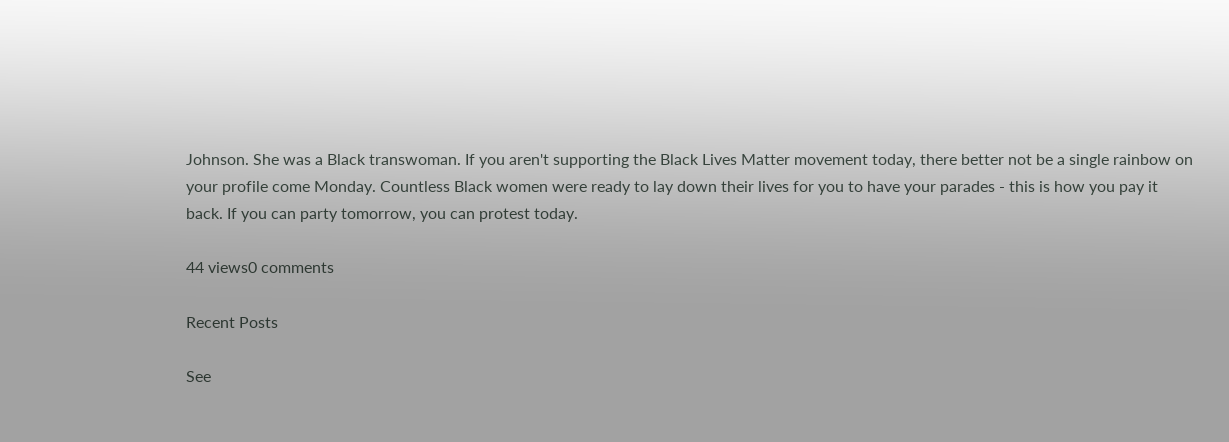Johnson. She was a Black transwoman. If you aren't supporting the Black Lives Matter movement today, there better not be a single rainbow on your profile come Monday. Countless Black women were ready to lay down their lives for you to have your parades - this is how you pay it back. If you can party tomorrow, you can protest today.

44 views0 comments

Recent Posts

See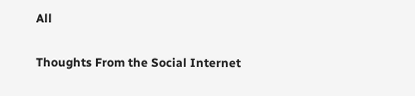All

Thoughts From the Social Internet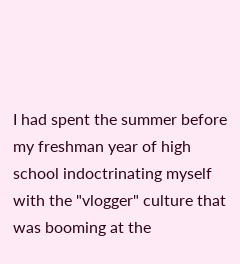I had spent the summer before my freshman year of high school indoctrinating myself with the "vlogger" culture that was booming at the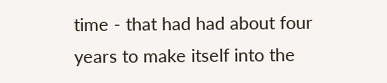time - that had had about four years to make itself into the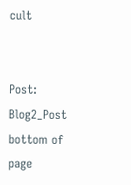cult


Post: Blog2_Post
bottom of page